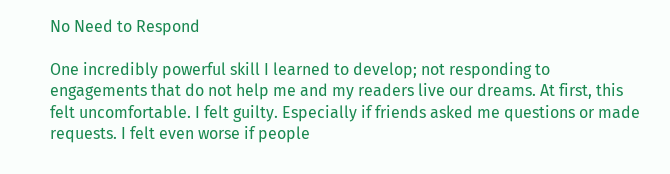No Need to Respond

One incredibly powerful skill I learned to develop; not responding to engagements that do not help me and my readers live our dreams. At first, this felt uncomfortable. I felt guilty. Especially if friends asked me questions or made requests. I felt even worse if people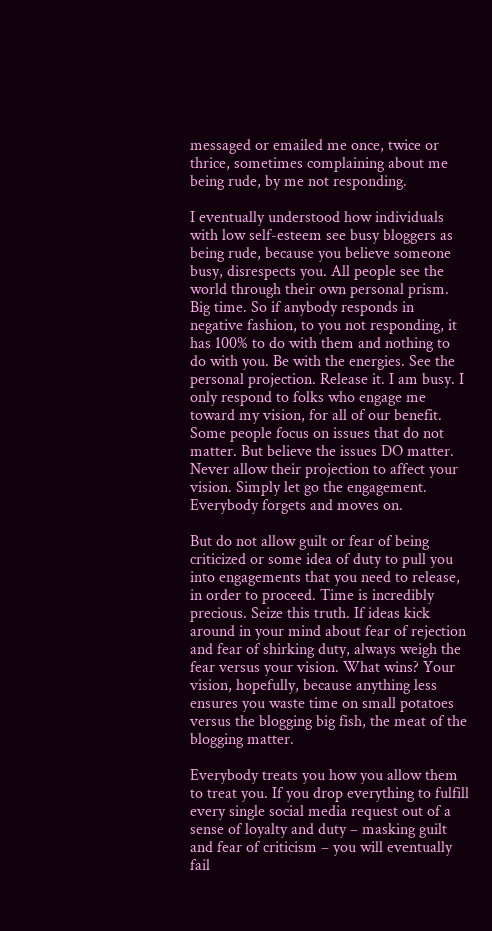messaged or emailed me once, twice or thrice, sometimes complaining about me being rude, by me not responding.

I eventually understood how individuals with low self-esteem see busy bloggers as being rude, because you believe someone busy, disrespects you. All people see the world through their own personal prism. Big time. So if anybody responds in negative fashion, to you not responding, it has 100% to do with them and nothing to do with you. Be with the energies. See the personal projection. Release it. I am busy. I only respond to folks who engage me toward my vision, for all of our benefit. Some people focus on issues that do not matter. But believe the issues DO matter. Never allow their projection to affect your vision. Simply let go the engagement. Everybody forgets and moves on.

But do not allow guilt or fear of being criticized or some idea of duty to pull you into engagements that you need to release, in order to proceed. Time is incredibly precious. Seize this truth. If ideas kick around in your mind about fear of rejection and fear of shirking duty, always weigh the fear versus your vision. What wins? Your vision, hopefully, because anything less ensures you waste time on small potatoes versus the blogging big fish, the meat of the blogging matter.

Everybody treats you how you allow them to treat you. If you drop everything to fulfill every single social media request out of a sense of loyalty and duty – masking guilt and fear of criticism – you will eventually fail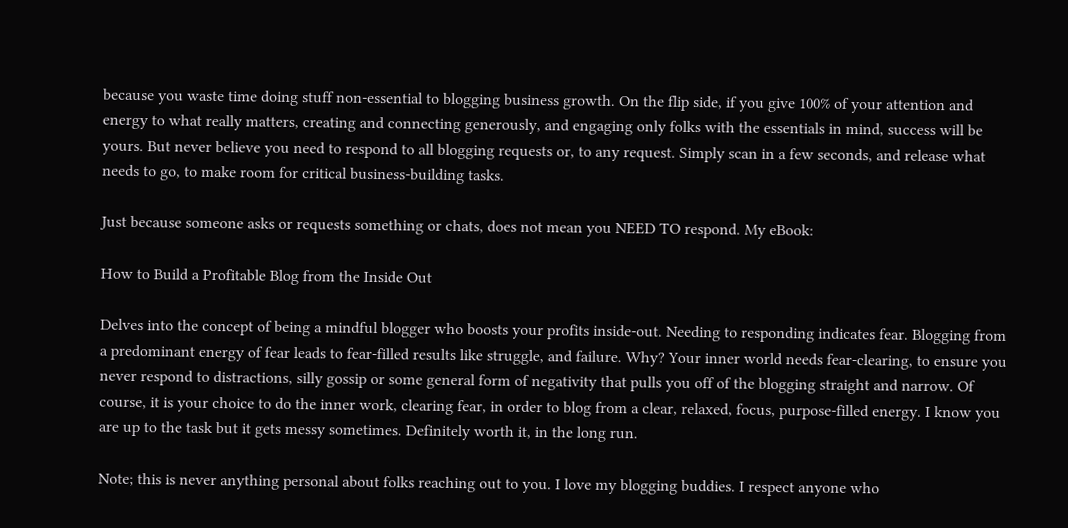because you waste time doing stuff non-essential to blogging business growth. On the flip side, if you give 100% of your attention and energy to what really matters, creating and connecting generously, and engaging only folks with the essentials in mind, success will be yours. But never believe you need to respond to all blogging requests or, to any request. Simply scan in a few seconds, and release what needs to go, to make room for critical business-building tasks.

Just because someone asks or requests something or chats, does not mean you NEED TO respond. My eBook:

How to Build a Profitable Blog from the Inside Out

Delves into the concept of being a mindful blogger who boosts your profits inside-out. Needing to responding indicates fear. Blogging from a predominant energy of fear leads to fear-filled results like struggle, and failure. Why? Your inner world needs fear-clearing, to ensure you never respond to distractions, silly gossip or some general form of negativity that pulls you off of the blogging straight and narrow. Of course, it is your choice to do the inner work, clearing fear, in order to blog from a clear, relaxed, focus, purpose-filled energy. I know you are up to the task but it gets messy sometimes. Definitely worth it, in the long run.

Note; this is never anything personal about folks reaching out to you. I love my blogging buddies. I respect anyone who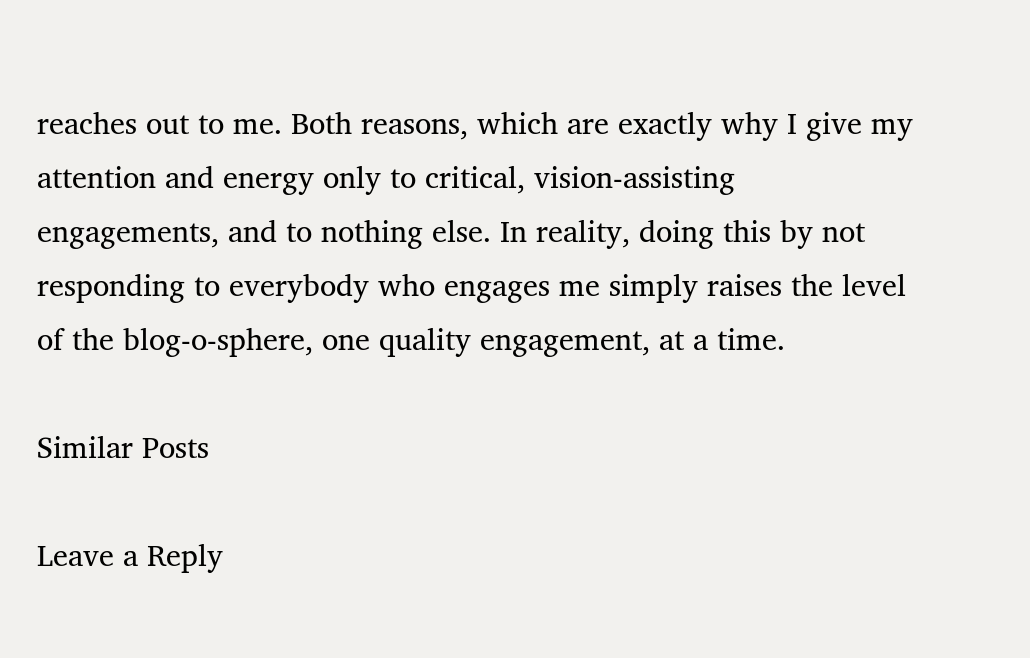reaches out to me. Both reasons, which are exactly why I give my attention and energy only to critical, vision-assisting engagements, and to nothing else. In reality, doing this by not responding to everybody who engages me simply raises the level of the blog-o-sphere, one quality engagement, at a time.

Similar Posts

Leave a Reply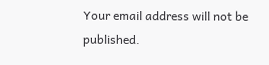Your email address will not be published.